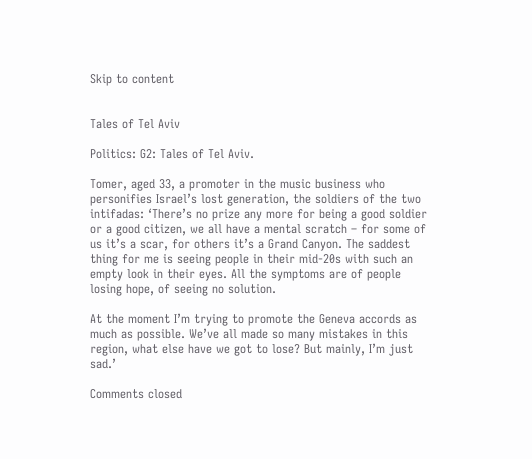Skip to content


Tales of Tel Aviv

Politics: G2: Tales of Tel Aviv.

Tomer, aged 33, a promoter in the music business who personifies Israel’s lost generation, the soldiers of the two intifadas: ‘There’s no prize any more for being a good soldier or a good citizen, we all have a mental scratch – for some of us it’s a scar, for others it’s a Grand Canyon. The saddest thing for me is seeing people in their mid-20s with such an empty look in their eyes. All the symptoms are of people losing hope, of seeing no solution.

At the moment I’m trying to promote the Geneva accords as much as possible. We’ve all made so many mistakes in this region, what else have we got to lose? But mainly, I’m just sad.’

Comments closed